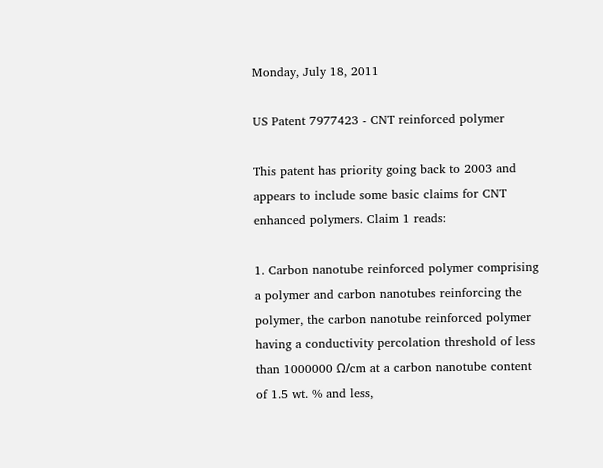Monday, July 18, 2011

US Patent 7977423 - CNT reinforced polymer

This patent has priority going back to 2003 and appears to include some basic claims for CNT enhanced polymers. Claim 1 reads:

1. Carbon nanotube reinforced polymer comprising a polymer and carbon nanotubes reinforcing the polymer, the carbon nanotube reinforced polymer having a conductivity percolation threshold of less than 1000000 Ω/cm at a carbon nanotube content of 1.5 wt. % and less,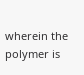wherein the polymer is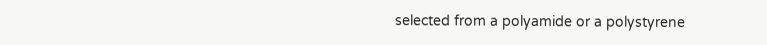selected from a polyamide or a polystyrene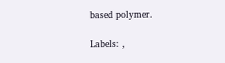based polymer.

Labels: ,